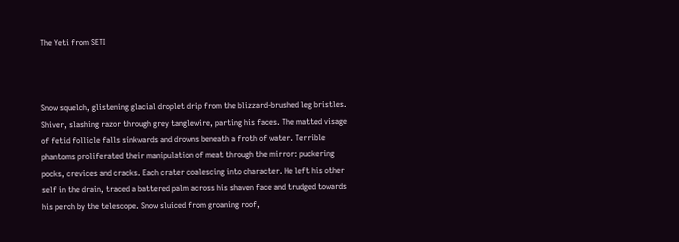The Yeti from SETI



Snow squelch, glistening glacial droplet drip from the blizzard-brushed leg bristles. Shiver, slashing razor through grey tanglewire, parting his faces. The matted visage of fetid follicle falls sinkwards and drowns beneath a froth of water. Terrible phantoms proliferated their manipulation of meat through the mirror: puckering pocks, crevices and cracks. Each crater coalescing into character. He left his other self in the drain, traced a battered palm across his shaven face and trudged towards his perch by the telescope. Snow sluiced from groaning roof,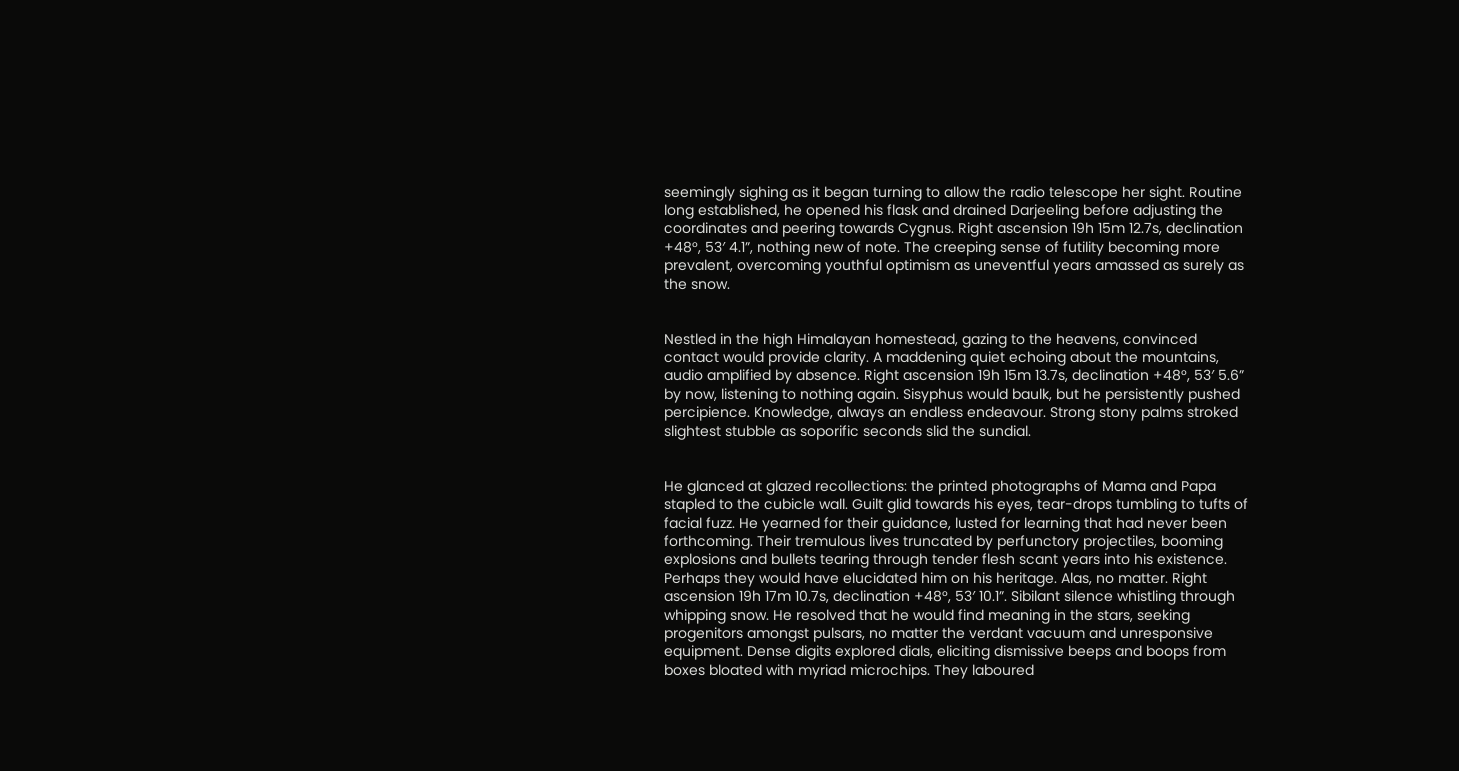seemingly sighing as it began turning to allow the radio telescope her sight. Routine long established, he opened his flask and drained Darjeeling before adjusting the coordinates and peering towards Cygnus. Right ascension 19h 15m 12.7s, declination +48°, 53′ 4.1”, nothing new of note. The creeping sense of futility becoming more prevalent, overcoming youthful optimism as uneventful years amassed as surely as the snow.


Nestled in the high Himalayan homestead, gazing to the heavens, convinced contact would provide clarity. A maddening quiet echoing about the mountains, audio amplified by absence. Right ascension 19h 15m 13.7s, declination +48°, 53′ 5.6” by now, listening to nothing again. Sisyphus would baulk, but he persistently pushed percipience. Knowledge, always an endless endeavour. Strong stony palms stroked slightest stubble as soporific seconds slid the sundial.


He glanced at glazed recollections: the printed photographs of Mama and Papa stapled to the cubicle wall. Guilt glid towards his eyes, tear-drops tumbling to tufts of facial fuzz. He yearned for their guidance, lusted for learning that had never been forthcoming. Their tremulous lives truncated by perfunctory projectiles, booming explosions and bullets tearing through tender flesh scant years into his existence. Perhaps they would have elucidated him on his heritage. Alas, no matter. Right ascension 19h 17m 10.7s, declination +48°, 53′ 10.1”. Sibilant silence whistling through whipping snow. He resolved that he would find meaning in the stars, seeking progenitors amongst pulsars, no matter the verdant vacuum and unresponsive equipment. Dense digits explored dials, eliciting dismissive beeps and boops from boxes bloated with myriad microchips. They laboured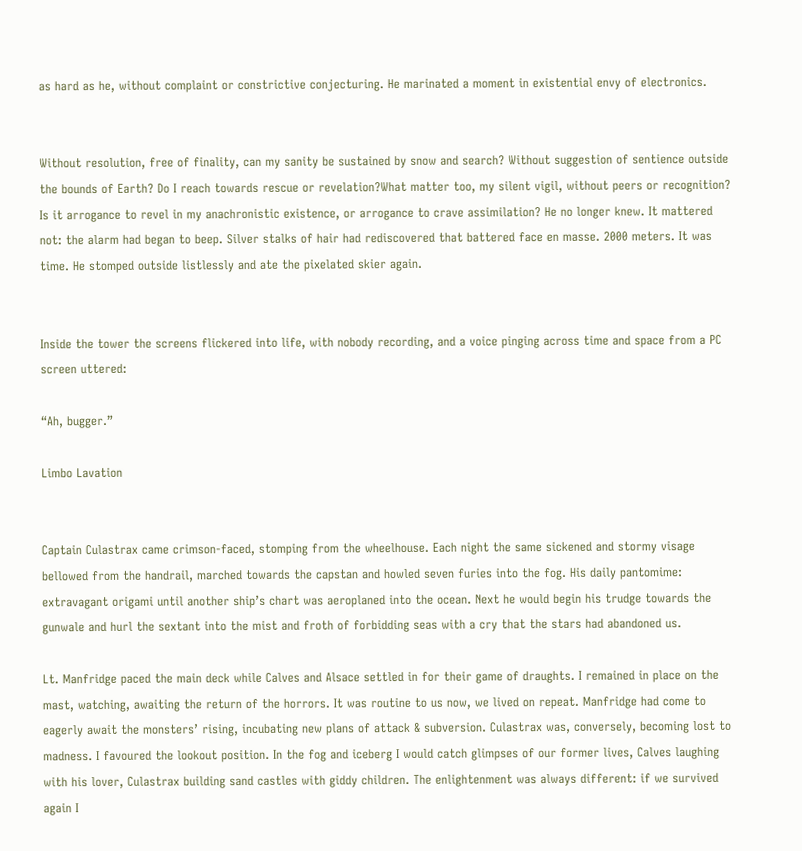as hard as he, without complaint or constrictive conjecturing. He marinated a moment in existential envy of electronics.


Without resolution, free of finality, can my sanity be sustained by snow and search? Without suggestion of sentience outside the bounds of Earth? Do I reach towards rescue or revelation?What matter too, my silent vigil, without peers or recognition? Is it arrogance to revel in my anachronistic existence, or arrogance to crave assimilation? He no longer knew. It mattered not: the alarm had began to beep. Silver stalks of hair had rediscovered that battered face en masse. 2000 meters. It was time. He stomped outside listlessly and ate the pixelated skier again.


Inside the tower the screens flickered into life, with nobody recording, and a voice pinging across time and space from a PC screen uttered:

“Ah, bugger.”

Limbo Lavation


Captain Culastrax came crimson-faced, stomping from the wheelhouse. Each night the same sickened and stormy visage bellowed from the handrail, marched towards the capstan and howled seven furies into the fog. His daily pantomime: extravagant origami until another ship’s chart was aeroplaned into the ocean. Next he would begin his trudge towards the gunwale and hurl the sextant into the mist and froth of forbidding seas with a cry that the stars had abandoned us.

Lt. Manfridge paced the main deck while Calves and Alsace settled in for their game of draughts. I remained in place on the mast, watching, awaiting the return of the horrors. It was routine to us now, we lived on repeat. Manfridge had come to eagerly await the monsters’ rising, incubating new plans of attack & subversion. Culastrax was, conversely, becoming lost to madness. I favoured the lookout position. In the fog and iceberg I would catch glimpses of our former lives, Calves laughing with his lover, Culastrax building sand castles with giddy children. The enlightenment was always different: if we survived again I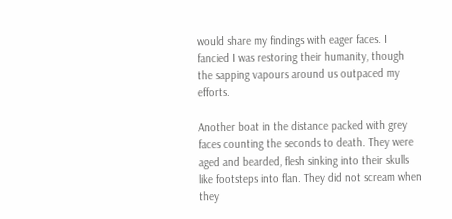would share my findings with eager faces. I fancied I was restoring their humanity, though the sapping vapours around us outpaced my efforts.

Another boat in the distance packed with grey faces counting the seconds to death. They were aged and bearded, flesh sinking into their skulls like footsteps into flan. They did not scream when they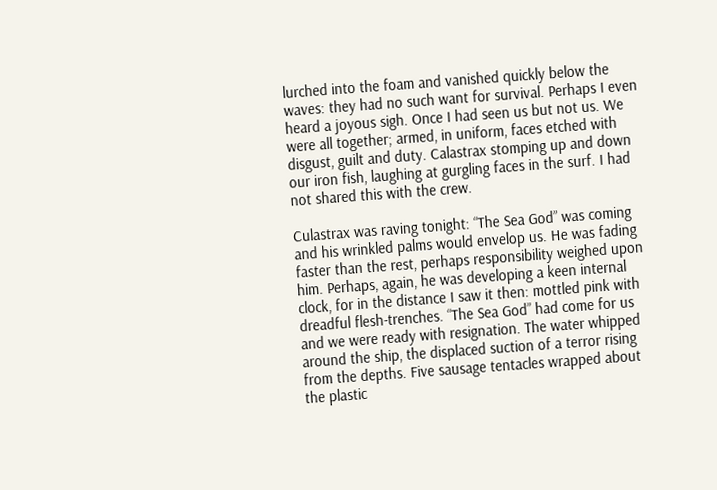lurched into the foam and vanished quickly below the waves: they had no such want for survival. Perhaps I even heard a joyous sigh. Once I had seen us but not us. We were all together; armed, in uniform, faces etched with disgust, guilt and duty. Calastrax stomping up and down our iron fish, laughing at gurgling faces in the surf. I had not shared this with the crew.

Culastrax was raving tonight: “The Sea God” was coming and his wrinkled palms would envelop us. He was fading faster than the rest, perhaps responsibility weighed upon him. Perhaps, again, he was developing a keen internal clock, for in the distance I saw it then: mottled pink with dreadful flesh-trenches. “The Sea God” had come for us and we were ready with resignation. The water whipped around the ship, the displaced suction of a terror rising from the depths. Five sausage tentacles wrapped about the plastic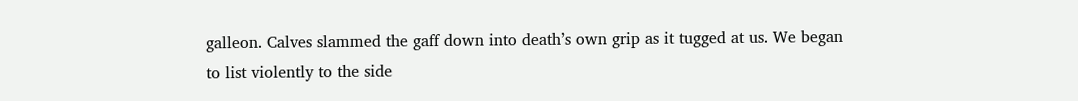galleon. Calves slammed the gaff down into death’s own grip as it tugged at us. We began to list violently to the side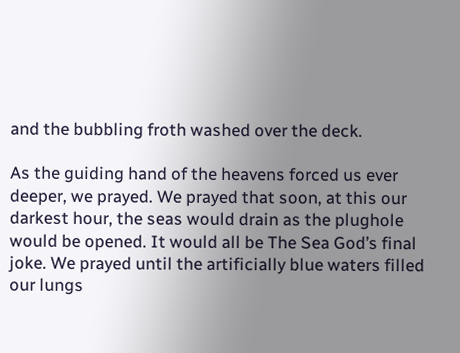and the bubbling froth washed over the deck.

As the guiding hand of the heavens forced us ever deeper, we prayed. We prayed that soon, at this our darkest hour, the seas would drain as the plughole would be opened. It would all be The Sea God’s final joke. We prayed until the artificially blue waters filled our lungs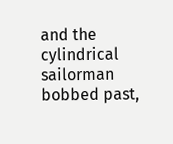and the cylindrical sailorman bobbed past,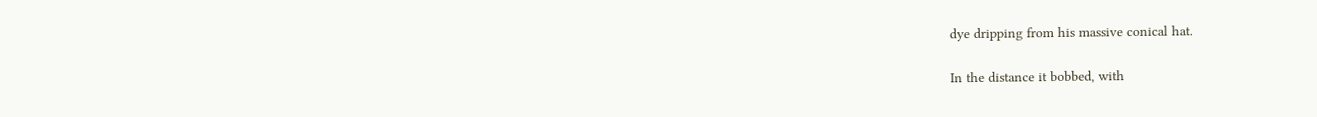dye dripping from his massive conical hat.

In the distance it bobbed, with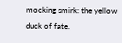mocking smirk: the yellow duck of fate.